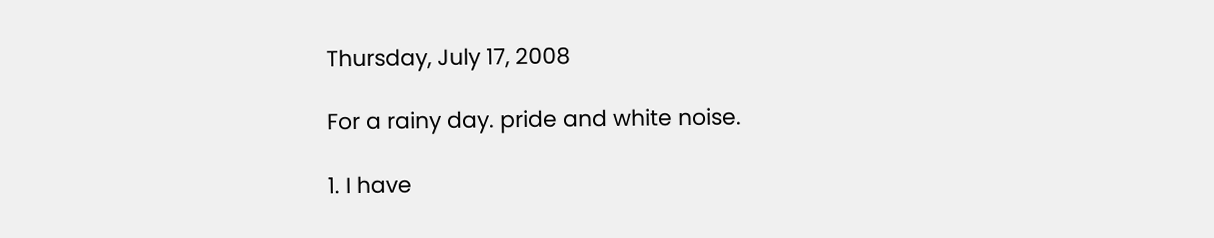Thursday, July 17, 2008

For a rainy day. pride and white noise.

1. I have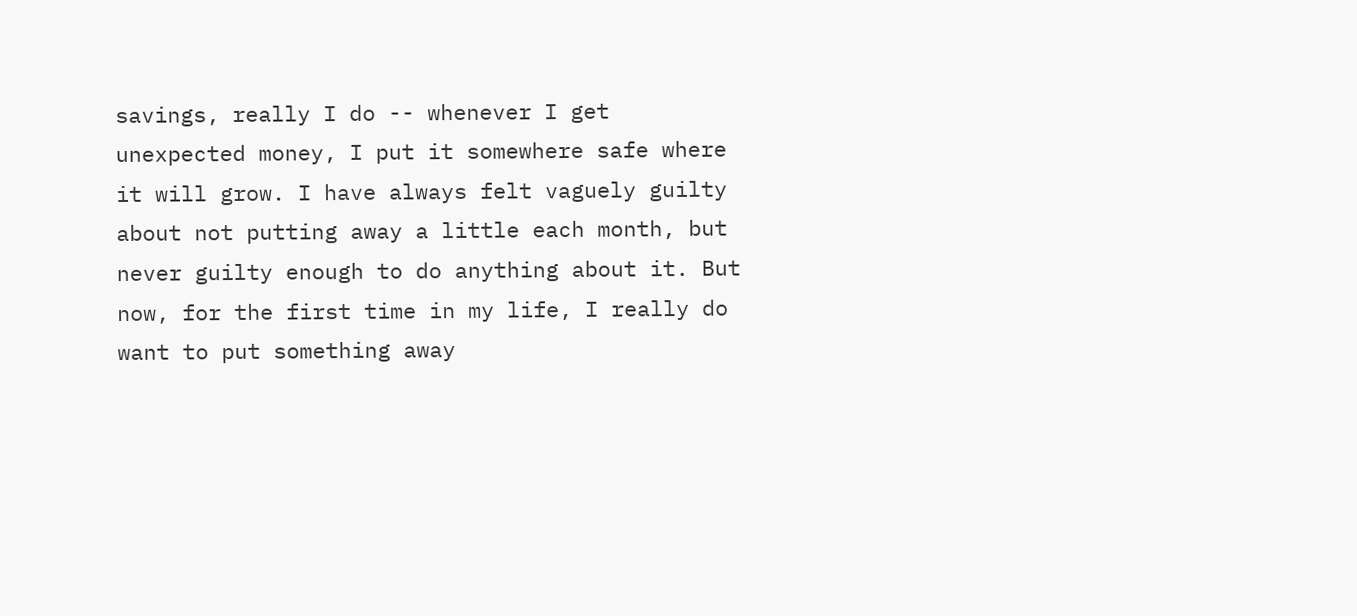savings, really I do -- whenever I get unexpected money, I put it somewhere safe where it will grow. I have always felt vaguely guilty about not putting away a little each month, but never guilty enough to do anything about it. But now, for the first time in my life, I really do want to put something away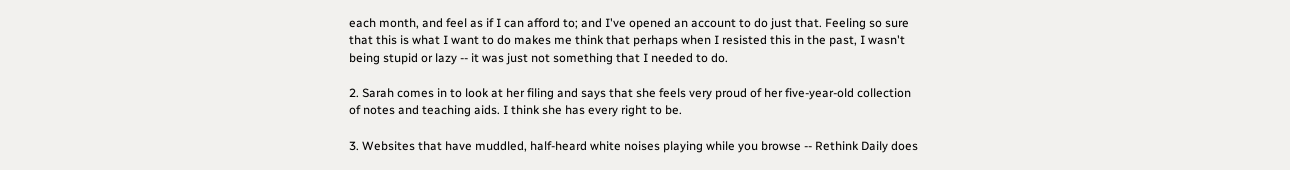each month, and feel as if I can afford to; and I've opened an account to do just that. Feeling so sure that this is what I want to do makes me think that perhaps when I resisted this in the past, I wasn't being stupid or lazy -- it was just not something that I needed to do.

2. Sarah comes in to look at her filing and says that she feels very proud of her five-year-old collection of notes and teaching aids. I think she has every right to be.

3. Websites that have muddled, half-heard white noises playing while you browse -- Rethink Daily does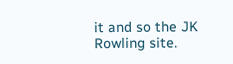it and so the JK Rowling site.